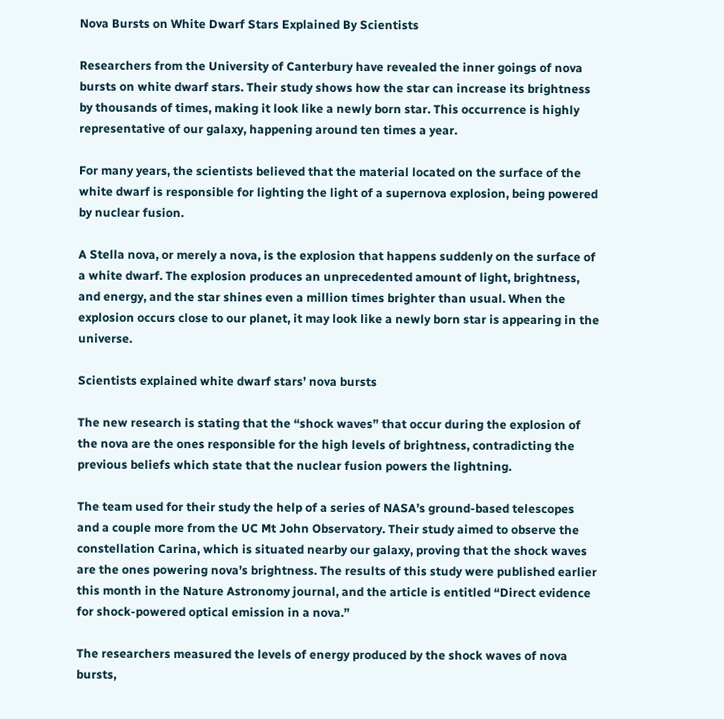Nova Bursts on White Dwarf Stars Explained By Scientists

Researchers from the University of Canterbury have revealed the inner goings of nova bursts on white dwarf stars. Their study shows how the star can increase its brightness by thousands of times, making it look like a newly born star. This occurrence is highly representative of our galaxy, happening around ten times a year.

For many years, the scientists believed that the material located on the surface of the white dwarf is responsible for lighting the light of a supernova explosion, being powered by nuclear fusion.

A Stella nova, or merely a nova, is the explosion that happens suddenly on the surface of a white dwarf. The explosion produces an unprecedented amount of light, brightness, and energy, and the star shines even a million times brighter than usual. When the explosion occurs close to our planet, it may look like a newly born star is appearing in the universe.

Scientists explained white dwarf stars’ nova bursts

The new research is stating that the “shock waves” that occur during the explosion of the nova are the ones responsible for the high levels of brightness, contradicting the previous beliefs which state that the nuclear fusion powers the lightning.

The team used for their study the help of a series of NASA’s ground-based telescopes and a couple more from the UC Mt John Observatory. Their study aimed to observe the constellation Carina, which is situated nearby our galaxy, proving that the shock waves are the ones powering nova’s brightness. The results of this study were published earlier this month in the Nature Astronomy journal, and the article is entitled “Direct evidence for shock-powered optical emission in a nova.”

The researchers measured the levels of energy produced by the shock waves of nova bursts,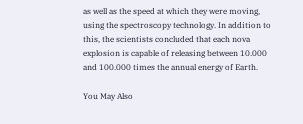as well as the speed at which they were moving, using the spectroscopy technology. In addition to this, the scientists concluded that each nova explosion is capable of releasing between 10.000 and 100.000 times the annual energy of Earth.

You May Also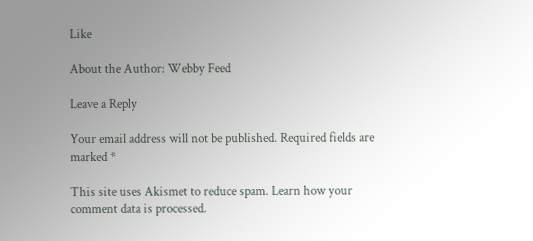Like

About the Author: Webby Feed

Leave a Reply

Your email address will not be published. Required fields are marked *

This site uses Akismet to reduce spam. Learn how your comment data is processed.